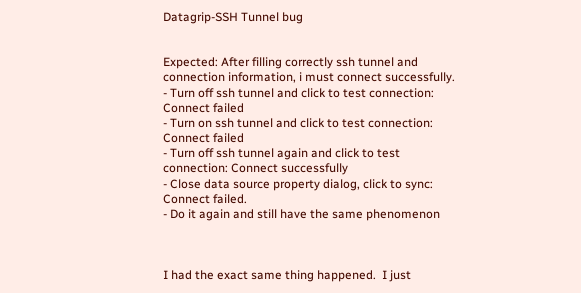Datagrip-SSH Tunnel bug


Expected: After filling correctly ssh tunnel and connection information, i must connect successfully.
- Turn off ssh tunnel and click to test connection: Connect failed
- Turn on ssh tunnel and click to test connection: Connect failed
- Turn off ssh tunnel again and click to test connection: Connect successfully
- Close data source property dialog, click to sync: Connect failed.
- Do it again and still have the same phenomenon



I had the exact same thing happened.  I just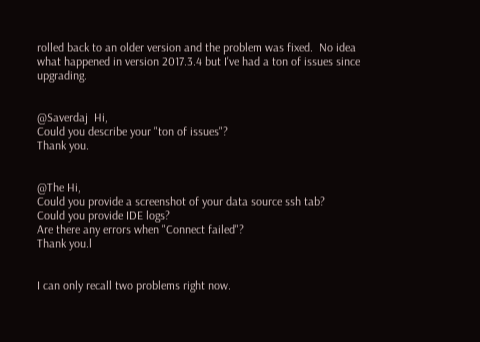rolled back to an older version and the problem was fixed.  No idea what happened in version 2017.3.4 but I've had a ton of issues since upgrading.


@Saverdaj  Hi,
Could you describe your "ton of issues"?
Thank you.


@The Hi,
Could you provide a screenshot of your data source ssh tab?
Could you provide IDE logs?
Are there any errors when "Connect failed"?
Thank you.l


I can only recall two problems right now.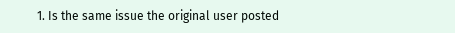1. Is the same issue the original user posted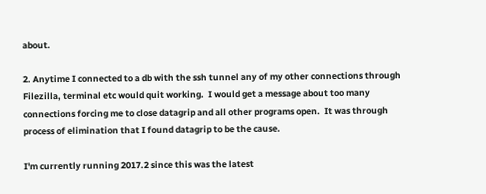about.

2. Anytime I connected to a db with the ssh tunnel any of my other connections through Filezilla, terminal etc would quit working.  I would get a message about too many connections forcing me to close datagrip and all other programs open.  It was through process of elimination that I found datagrip to be the cause.

I'm currently running 2017.2 since this was the latest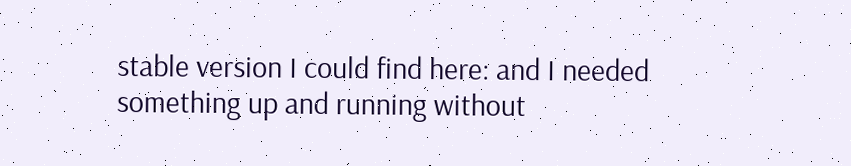stable version I could find here: and I needed something up and running without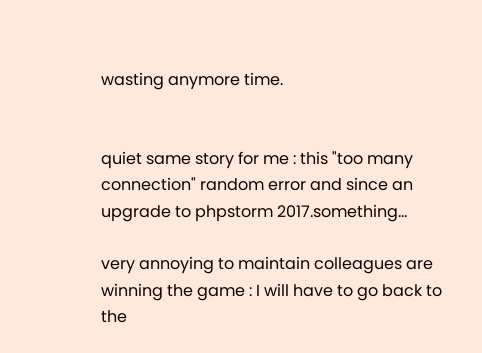wasting anymore time.


quiet same story for me : this "too many connection" random error and since an upgrade to phpstorm 2017.something...

very annoying to maintain colleagues are winning the game : I will have to go back to the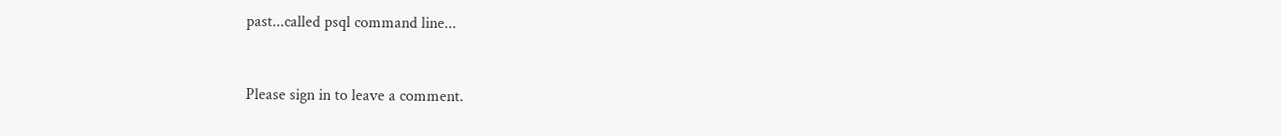past...called psql command line...


Please sign in to leave a comment.